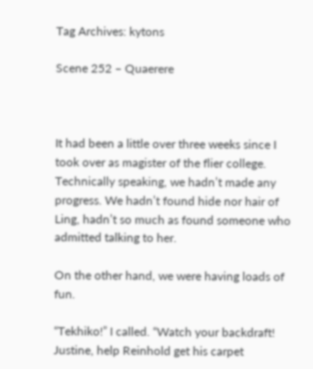Tag Archives: kytons

Scene 252 – Quaerere



It had been a little over three weeks since I took over as magister of the flier college. Technically speaking, we hadn’t made any progress. We hadn’t found hide nor hair of Ling, hadn’t so much as found someone who admitted talking to her.

On the other hand, we were having loads of fun.

“Tekhiko!” I called. “Watch your backdraft! Justine, help Reinhold get his carpet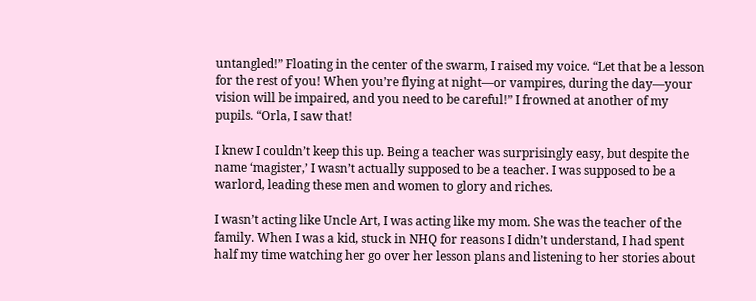untangled!” Floating in the center of the swarm, I raised my voice. “Let that be a lesson for the rest of you! When you’re flying at night—or vampires, during the day—your vision will be impaired, and you need to be careful!” I frowned at another of my pupils. “Orla, I saw that!

I knew I couldn’t keep this up. Being a teacher was surprisingly easy, but despite the name ‘magister,’ I wasn’t actually supposed to be a teacher. I was supposed to be a warlord, leading these men and women to glory and riches.

I wasn’t acting like Uncle Art, I was acting like my mom. She was the teacher of the family. When I was a kid, stuck in NHQ for reasons I didn’t understand, I had spent half my time watching her go over her lesson plans and listening to her stories about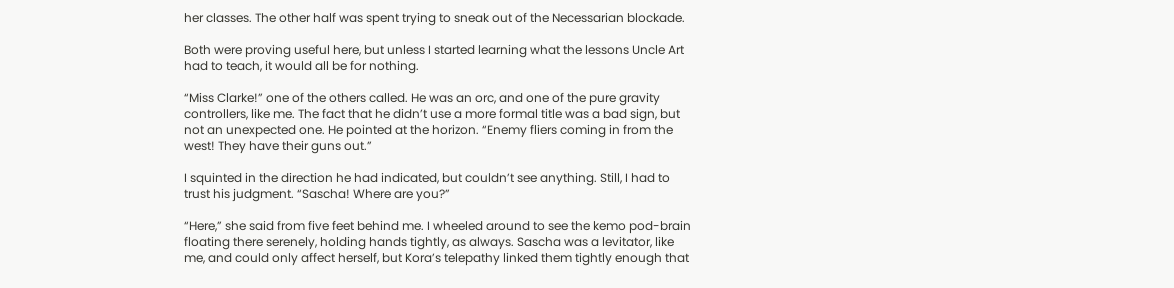her classes. The other half was spent trying to sneak out of the Necessarian blockade.

Both were proving useful here, but unless I started learning what the lessons Uncle Art had to teach, it would all be for nothing.

“Miss Clarke!” one of the others called. He was an orc, and one of the pure gravity controllers, like me. The fact that he didn’t use a more formal title was a bad sign, but not an unexpected one. He pointed at the horizon. “Enemy fliers coming in from the west! They have their guns out.”

I squinted in the direction he had indicated, but couldn’t see anything. Still, I had to trust his judgment. “Sascha! Where are you?”

“Here,” she said from five feet behind me. I wheeled around to see the kemo pod-brain floating there serenely, holding hands tightly, as always. Sascha was a levitator, like me, and could only affect herself, but Kora’s telepathy linked them tightly enough that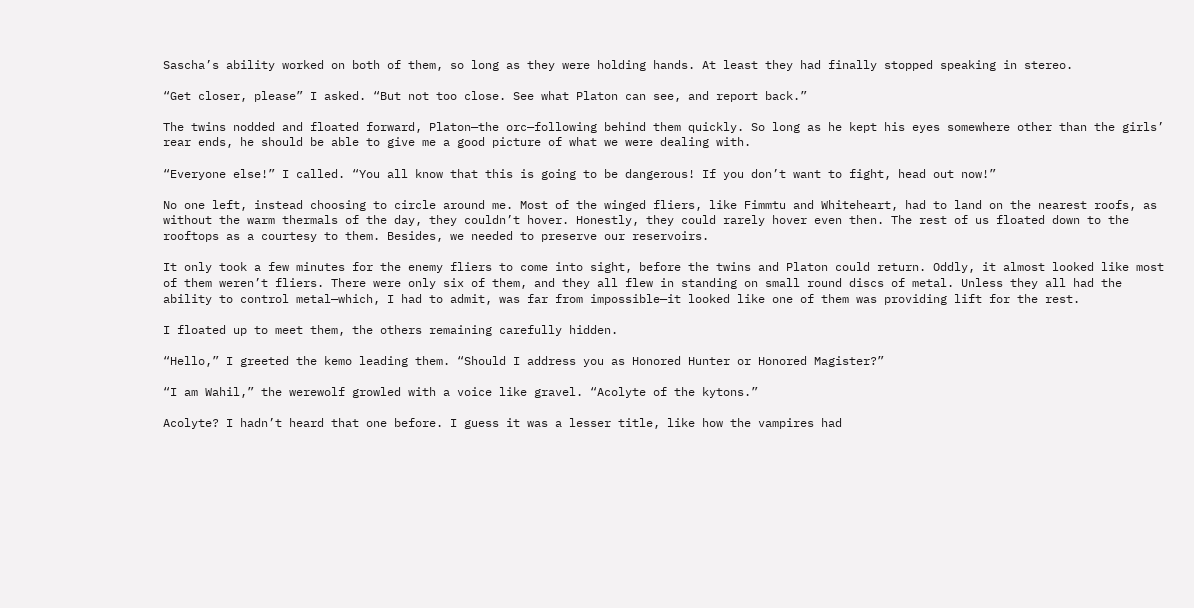Sascha’s ability worked on both of them, so long as they were holding hands. At least they had finally stopped speaking in stereo.

“Get closer, please” I asked. “But not too close. See what Platon can see, and report back.”

The twins nodded and floated forward, Platon—the orc—following behind them quickly. So long as he kept his eyes somewhere other than the girls’ rear ends, he should be able to give me a good picture of what we were dealing with.

“Everyone else!” I called. “You all know that this is going to be dangerous! If you don’t want to fight, head out now!”

No one left, instead choosing to circle around me. Most of the winged fliers, like Fimmtu and Whiteheart, had to land on the nearest roofs, as without the warm thermals of the day, they couldn’t hover. Honestly, they could rarely hover even then. The rest of us floated down to the rooftops as a courtesy to them. Besides, we needed to preserve our reservoirs.

It only took a few minutes for the enemy fliers to come into sight, before the twins and Platon could return. Oddly, it almost looked like most of them weren’t fliers. There were only six of them, and they all flew in standing on small round discs of metal. Unless they all had the ability to control metal—which, I had to admit, was far from impossible—it looked like one of them was providing lift for the rest.

I floated up to meet them, the others remaining carefully hidden.

“Hello,” I greeted the kemo leading them. “Should I address you as Honored Hunter or Honored Magister?”

“I am Wahil,” the werewolf growled with a voice like gravel. “Acolyte of the kytons.”

Acolyte? I hadn’t heard that one before. I guess it was a lesser title, like how the vampires had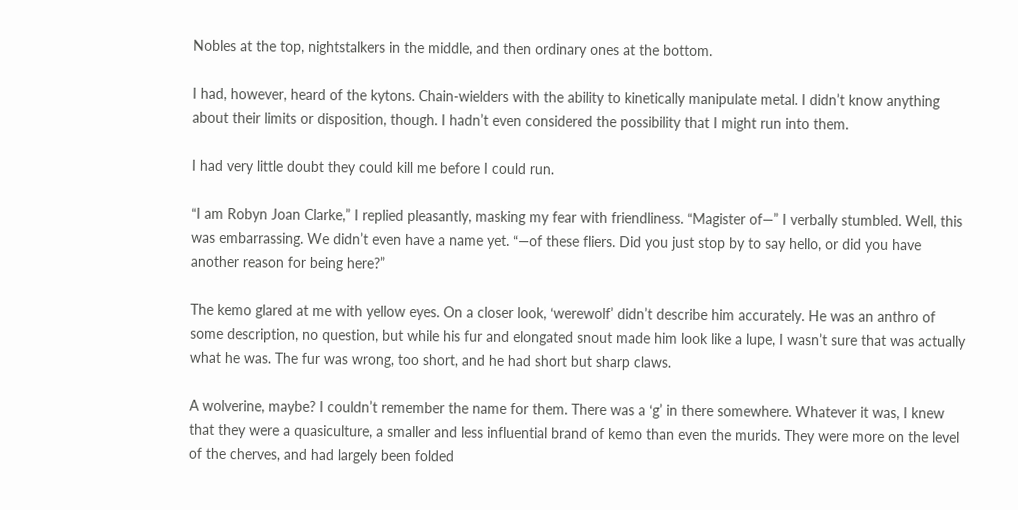Nobles at the top, nightstalkers in the middle, and then ordinary ones at the bottom.

I had, however, heard of the kytons. Chain-wielders with the ability to kinetically manipulate metal. I didn’t know anything about their limits or disposition, though. I hadn’t even considered the possibility that I might run into them.

I had very little doubt they could kill me before I could run.

“I am Robyn Joan Clarke,” I replied pleasantly, masking my fear with friendliness. “Magister of—” I verbally stumbled. Well, this was embarrassing. We didn’t even have a name yet. “—of these fliers. Did you just stop by to say hello, or did you have another reason for being here?”

The kemo glared at me with yellow eyes. On a closer look, ‘werewolf’ didn’t describe him accurately. He was an anthro of some description, no question, but while his fur and elongated snout made him look like a lupe, I wasn’t sure that was actually what he was. The fur was wrong, too short, and he had short but sharp claws.

A wolverine, maybe? I couldn’t remember the name for them. There was a ‘g’ in there somewhere. Whatever it was, I knew that they were a quasiculture, a smaller and less influential brand of kemo than even the murids. They were more on the level of the cherves, and had largely been folded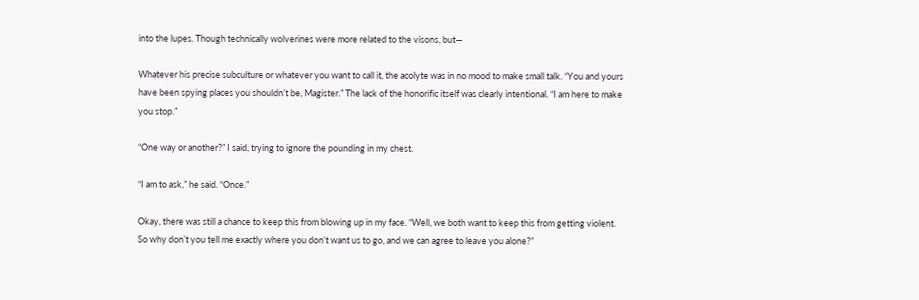into the lupes. Though technically wolverines were more related to the visons, but—

Whatever his precise subculture or whatever you want to call it, the acolyte was in no mood to make small talk. “You and yours have been spying places you shouldn’t be, Magister.” The lack of the honorific itself was clearly intentional. “I am here to make you stop.”

“One way or another?” I said, trying to ignore the pounding in my chest.

“I am to ask,” he said. “Once.”

Okay, there was still a chance to keep this from blowing up in my face. “Well, we both want to keep this from getting violent. So why don’t you tell me exactly where you don’t want us to go, and we can agree to leave you alone?”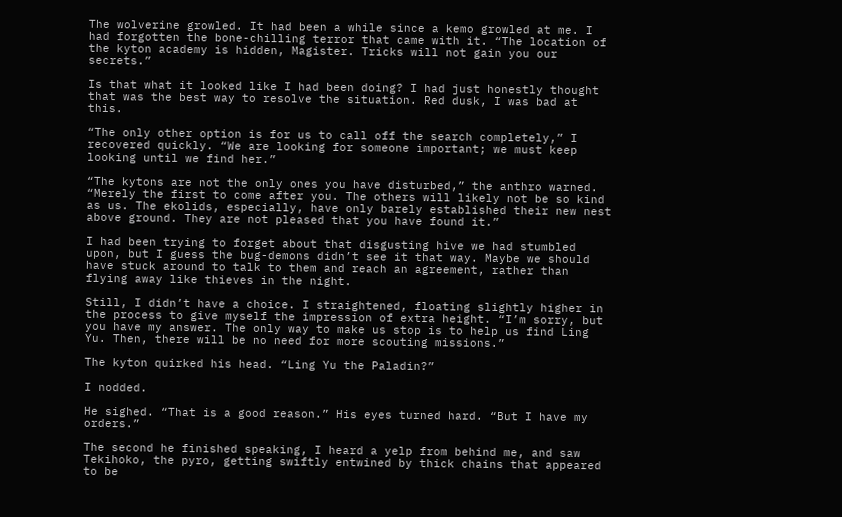The wolverine growled. It had been a while since a kemo growled at me. I had forgotten the bone-chilling terror that came with it. “The location of the kyton academy is hidden, Magister. Tricks will not gain you our secrets.”

Is that what it looked like I had been doing? I had just honestly thought that was the best way to resolve the situation. Red dusk, I was bad at this.

“The only other option is for us to call off the search completely,” I recovered quickly. “We are looking for someone important; we must keep looking until we find her.”

“The kytons are not the only ones you have disturbed,” the anthro warned. “Merely the first to come after you. The others will likely not be so kind as us. The ekolids, especially, have only barely established their new nest above ground. They are not pleased that you have found it.”

I had been trying to forget about that disgusting hive we had stumbled upon, but I guess the bug-demons didn’t see it that way. Maybe we should have stuck around to talk to them and reach an agreement, rather than flying away like thieves in the night.

Still, I didn’t have a choice. I straightened, floating slightly higher in the process to give myself the impression of extra height. “I’m sorry, but you have my answer. The only way to make us stop is to help us find Ling Yu. Then, there will be no need for more scouting missions.”

The kyton quirked his head. “Ling Yu the Paladin?”

I nodded.

He sighed. “That is a good reason.” His eyes turned hard. “But I have my orders.”

The second he finished speaking, I heard a yelp from behind me, and saw Tekihoko, the pyro, getting swiftly entwined by thick chains that appeared to be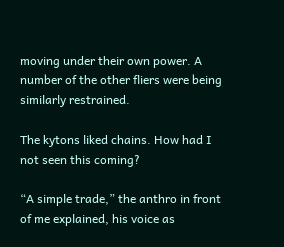moving under their own power. A number of the other fliers were being similarly restrained.

The kytons liked chains. How had I not seen this coming?

“A simple trade,” the anthro in front of me explained, his voice as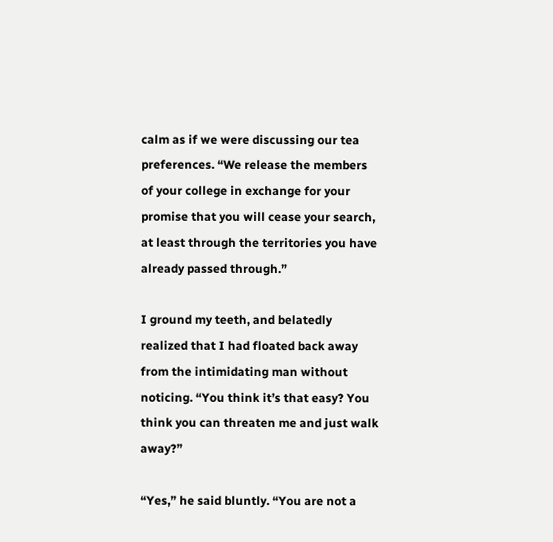calm as if we were discussing our tea preferences. “We release the members of your college in exchange for your promise that you will cease your search, at least through the territories you have already passed through.”

I ground my teeth, and belatedly realized that I had floated back away from the intimidating man without noticing. “You think it’s that easy? You think you can threaten me and just walk away?”

“Yes,” he said bluntly. “You are not a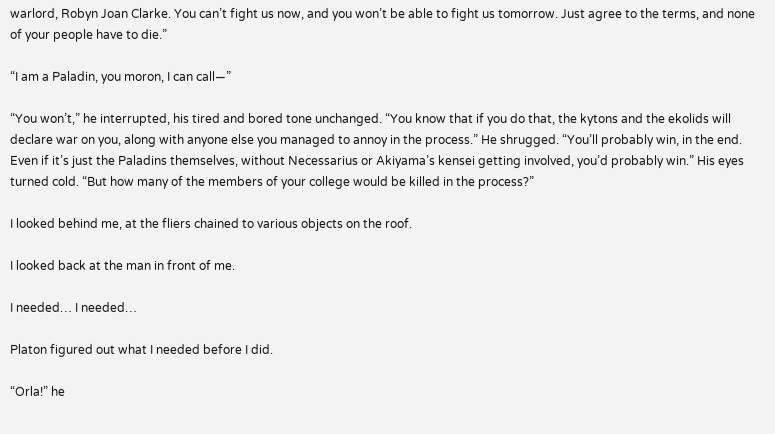warlord, Robyn Joan Clarke. You can’t fight us now, and you won’t be able to fight us tomorrow. Just agree to the terms, and none of your people have to die.”

“I am a Paladin, you moron, I can call—”

“You won’t,” he interrupted, his tired and bored tone unchanged. “You know that if you do that, the kytons and the ekolids will declare war on you, along with anyone else you managed to annoy in the process.” He shrugged. “You’ll probably win, in the end. Even if it’s just the Paladins themselves, without Necessarius or Akiyama’s kensei getting involved, you’d probably win.” His eyes turned cold. “But how many of the members of your college would be killed in the process?”

I looked behind me, at the fliers chained to various objects on the roof.

I looked back at the man in front of me.

I needed… I needed…

Platon figured out what I needed before I did.

“Orla!” he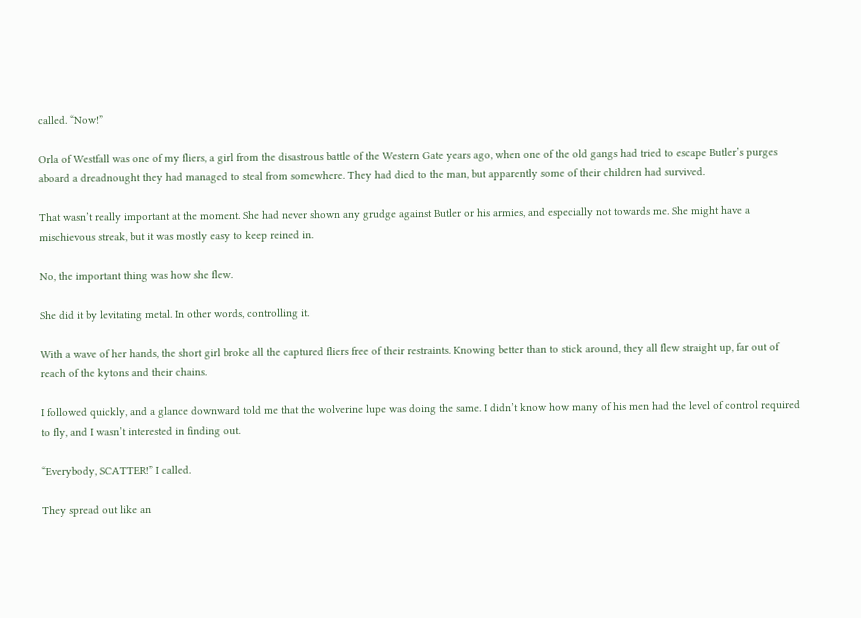called. “Now!”

Orla of Westfall was one of my fliers, a girl from the disastrous battle of the Western Gate years ago, when one of the old gangs had tried to escape Butler’s purges aboard a dreadnought they had managed to steal from somewhere. They had died to the man, but apparently some of their children had survived.

That wasn’t really important at the moment. She had never shown any grudge against Butler or his armies, and especially not towards me. She might have a mischievous streak, but it was mostly easy to keep reined in.

No, the important thing was how she flew.

She did it by levitating metal. In other words, controlling it.

With a wave of her hands, the short girl broke all the captured fliers free of their restraints. Knowing better than to stick around, they all flew straight up, far out of reach of the kytons and their chains.

I followed quickly, and a glance downward told me that the wolverine lupe was doing the same. I didn’t know how many of his men had the level of control required to fly, and I wasn’t interested in finding out.

“Everybody, SCATTER!” I called.

They spread out like an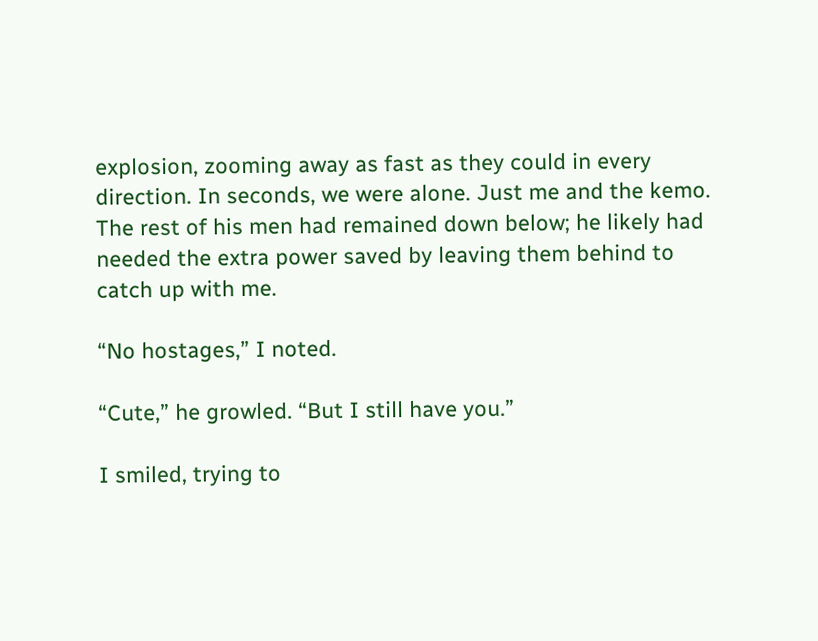explosion, zooming away as fast as they could in every direction. In seconds, we were alone. Just me and the kemo. The rest of his men had remained down below; he likely had needed the extra power saved by leaving them behind to catch up with me.

“No hostages,” I noted.

“Cute,” he growled. “But I still have you.”

I smiled, trying to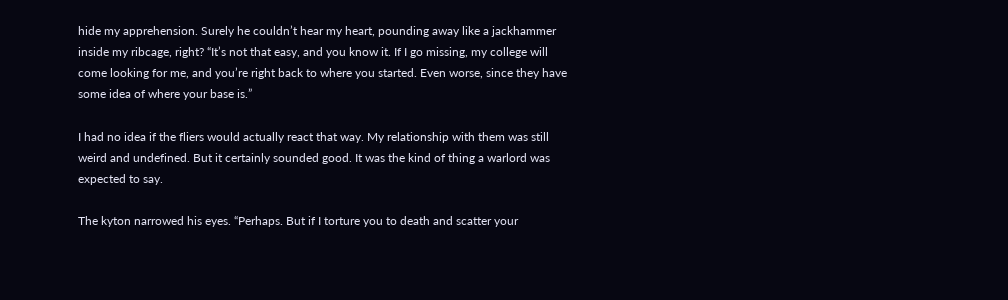hide my apprehension. Surely he couldn’t hear my heart, pounding away like a jackhammer inside my ribcage, right? “It’s not that easy, and you know it. If I go missing, my college will come looking for me, and you’re right back to where you started. Even worse, since they have some idea of where your base is.”

I had no idea if the fliers would actually react that way. My relationship with them was still weird and undefined. But it certainly sounded good. It was the kind of thing a warlord was expected to say.

The kyton narrowed his eyes. “Perhaps. But if I torture you to death and scatter your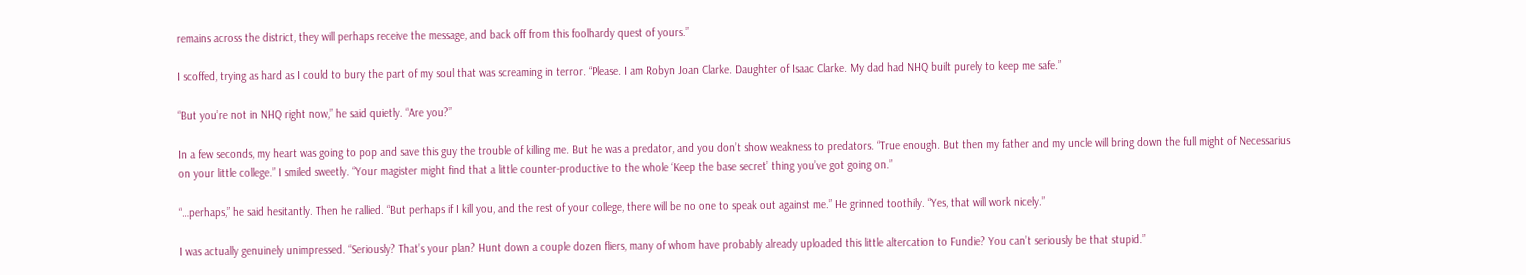remains across the district, they will perhaps receive the message, and back off from this foolhardy quest of yours.”

I scoffed, trying as hard as I could to bury the part of my soul that was screaming in terror. “Please. I am Robyn Joan Clarke. Daughter of Isaac Clarke. My dad had NHQ built purely to keep me safe.”

“But you’re not in NHQ right now,” he said quietly. “Are you?”

In a few seconds, my heart was going to pop and save this guy the trouble of killing me. But he was a predator, and you don’t show weakness to predators. “True enough. But then my father and my uncle will bring down the full might of Necessarius on your little college.” I smiled sweetly. “Your magister might find that a little counter-productive to the whole ‘Keep the base secret’ thing you’ve got going on.”

“…perhaps,” he said hesitantly. Then he rallied. “But perhaps if I kill you, and the rest of your college, there will be no one to speak out against me.” He grinned toothily. “Yes, that will work nicely.”

I was actually genuinely unimpressed. “Seriously? That’s your plan? Hunt down a couple dozen fliers, many of whom have probably already uploaded this little altercation to Fundie? You can’t seriously be that stupid.”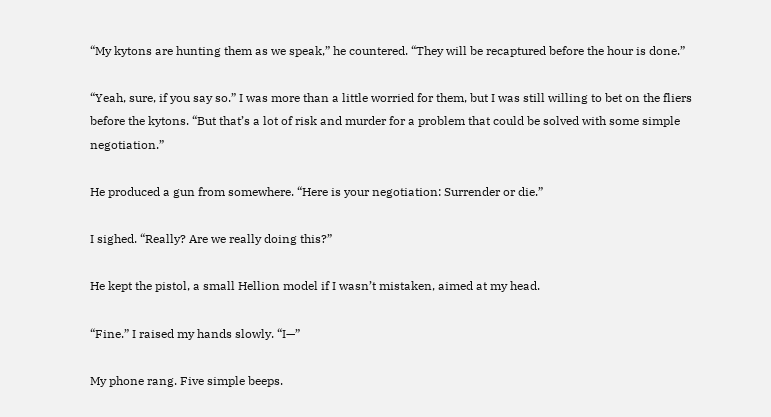“My kytons are hunting them as we speak,” he countered. “They will be recaptured before the hour is done.”

“Yeah, sure, if you say so.” I was more than a little worried for them, but I was still willing to bet on the fliers before the kytons. “But that’s a lot of risk and murder for a problem that could be solved with some simple negotiation.”

He produced a gun from somewhere. “Here is your negotiation: Surrender or die.”

I sighed. “Really? Are we really doing this?”

He kept the pistol, a small Hellion model if I wasn’t mistaken, aimed at my head.

“Fine.” I raised my hands slowly. “I—”

My phone rang. Five simple beeps.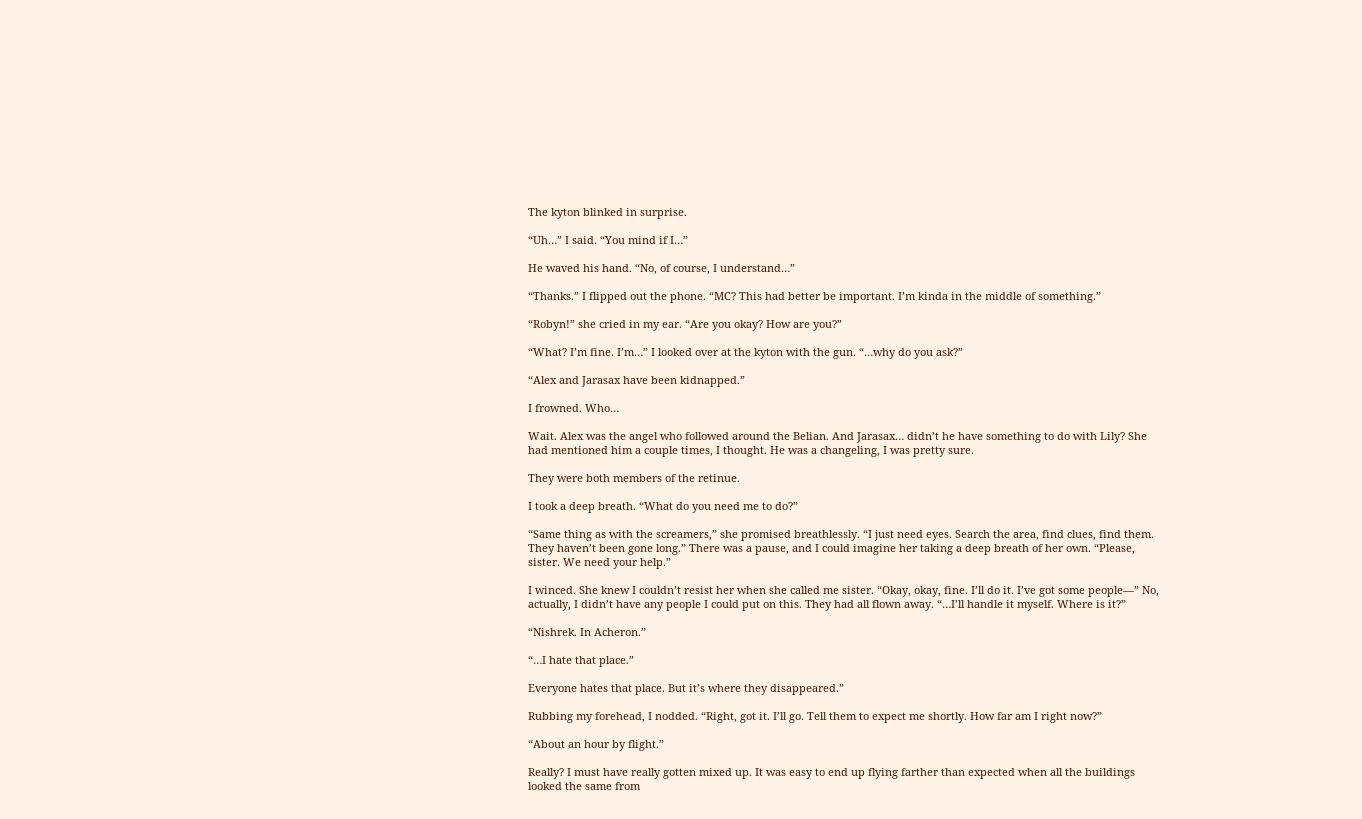The kyton blinked in surprise.

“Uh…” I said. “You mind if I…”

He waved his hand. “No, of course, I understand…”

“Thanks.” I flipped out the phone. “MC? This had better be important. I’m kinda in the middle of something.”

“Robyn!” she cried in my ear. “Are you okay? How are you?”

“What? I’m fine. I’m…” I looked over at the kyton with the gun. “…why do you ask?”

“Alex and Jarasax have been kidnapped.”

I frowned. Who…

Wait. Alex was the angel who followed around the Belian. And Jarasax… didn’t he have something to do with Lily? She had mentioned him a couple times, I thought. He was a changeling, I was pretty sure.

They were both members of the retinue.

I took a deep breath. “What do you need me to do?”

“Same thing as with the screamers,” she promised breathlessly. “I just need eyes. Search the area, find clues, find them. They haven’t been gone long.” There was a pause, and I could imagine her taking a deep breath of her own. “Please, sister. We need your help.”

I winced. She knew I couldn’t resist her when she called me sister. “Okay, okay, fine. I’ll do it. I’ve got some people—” No, actually, I didn’t have any people I could put on this. They had all flown away. “…I’ll handle it myself. Where is it?”

“Nishrek. In Acheron.”

“…I hate that place.”

Everyone hates that place. But it’s where they disappeared.”

Rubbing my forehead, I nodded. “Right, got it. I’ll go. Tell them to expect me shortly. How far am I right now?”

“About an hour by flight.”

Really? I must have really gotten mixed up. It was easy to end up flying farther than expected when all the buildings looked the same from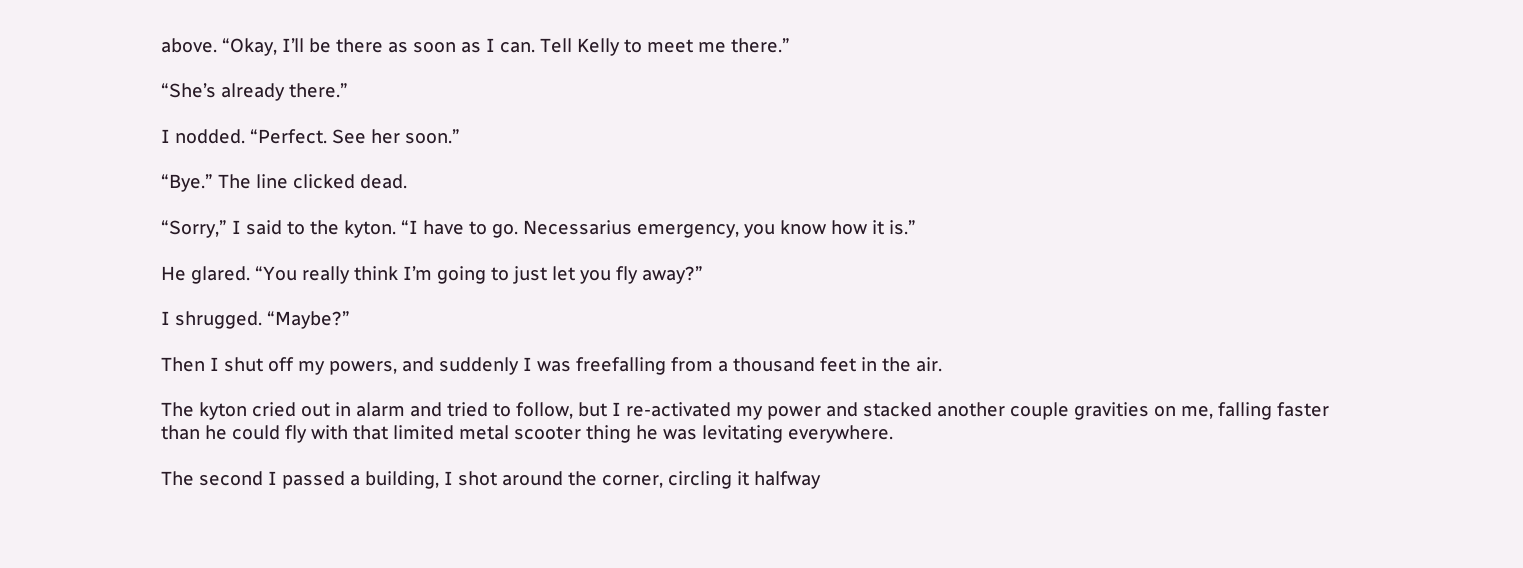above. “Okay, I’ll be there as soon as I can. Tell Kelly to meet me there.”

“She’s already there.”

I nodded. “Perfect. See her soon.”

“Bye.” The line clicked dead.

“Sorry,” I said to the kyton. “I have to go. Necessarius emergency, you know how it is.”

He glared. “You really think I’m going to just let you fly away?”

I shrugged. “Maybe?”

Then I shut off my powers, and suddenly I was freefalling from a thousand feet in the air.

The kyton cried out in alarm and tried to follow, but I re-activated my power and stacked another couple gravities on me, falling faster than he could fly with that limited metal scooter thing he was levitating everywhere.

The second I passed a building, I shot around the corner, circling it halfway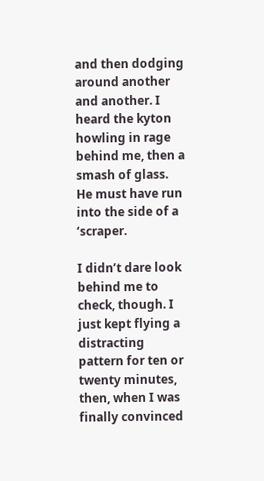and then dodging around another and another. I heard the kyton howling in rage behind me, then a smash of glass. He must have run into the side of a ‘scraper.

I didn’t dare look behind me to check, though. I just kept flying a distracting pattern for ten or twenty minutes, then, when I was finally convinced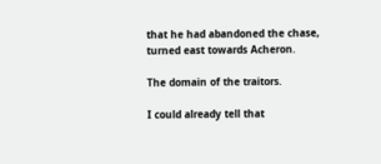that he had abandoned the chase, turned east towards Acheron.

The domain of the traitors.

I could already tell that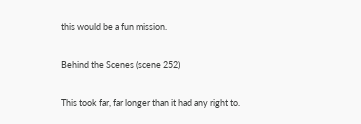this would be a fun mission.

Behind the Scenes (scene 252)

This took far, far longer than it had any right to.